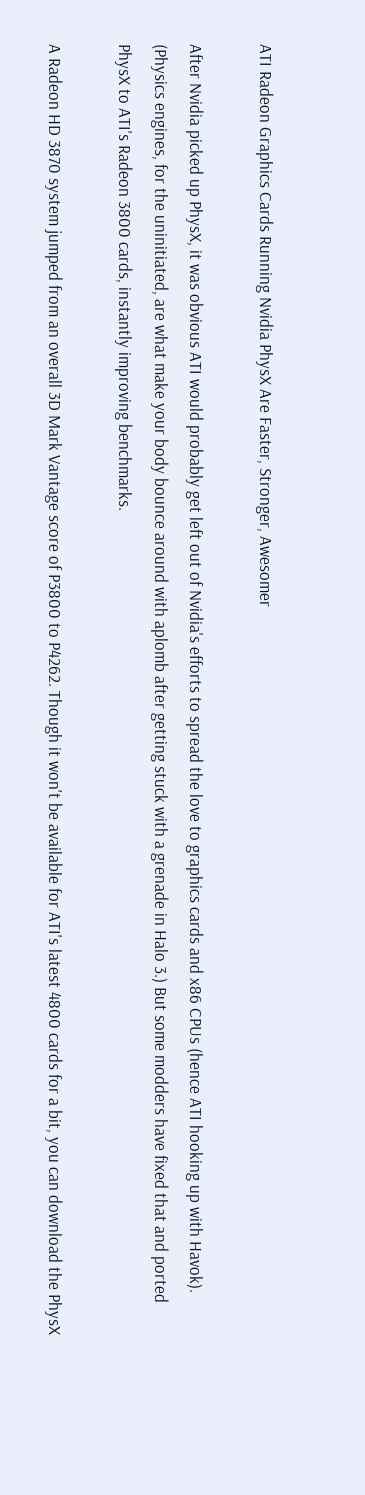ATI Radeon Graphics Cards Running Nvidia PhysX Are Faster, Stronger, Awesomer

After Nvidia picked up PhysX, it was obvious ATI would probably get left out of Nvidia's efforts to spread the love to graphics cards and x86 CPUs (hence ATI hooking up with Havok). (Physics engines, for the uninitiated, are what make your body bounce around with aplomb after getting stuck with a grenade in Halo 3.) But some modders have fixed that and ported PhysX to ATI's Radeon 3800 cards, instantly improving benchmarks.

A Radeon HD 3870 system jumped from an overall 3D Mark Vantage score of P3800 to P4262. Though it won't be available for ATI's latest 4800 cards for a bit, you can download the PhysX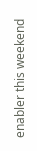enabler this weekend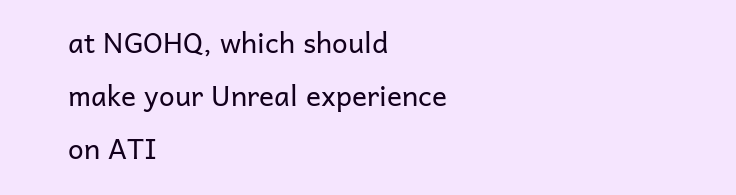at NGOHQ, which should make your Unreal experience on ATI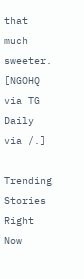that much sweeter. [NGOHQ via TG Daily via /.]

Trending Stories Right Now